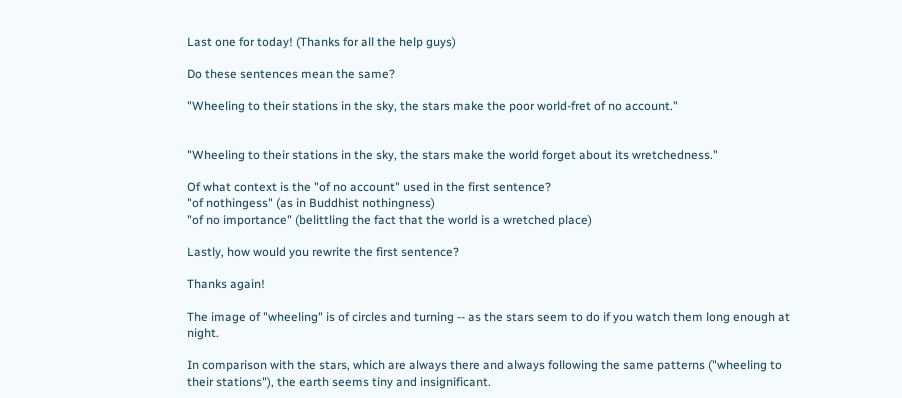Last one for today! (Thanks for all the help guys)

Do these sentences mean the same?

"Wheeling to their stations in the sky, the stars make the poor world-fret of no account."


"Wheeling to their stations in the sky, the stars make the world forget about its wretchedness."

Of what context is the "of no account" used in the first sentence?
"of nothingess" (as in Buddhist nothingness)
"of no importance" (belittling the fact that the world is a wretched place)

Lastly, how would you rewrite the first sentence?

Thanks again!

The image of "wheeling" is of circles and turning -- as the stars seem to do if you watch them long enough at night.

In comparison with the stars, which are always there and always following the same patterns ("wheeling to their stations"), the earth seems tiny and insignificant.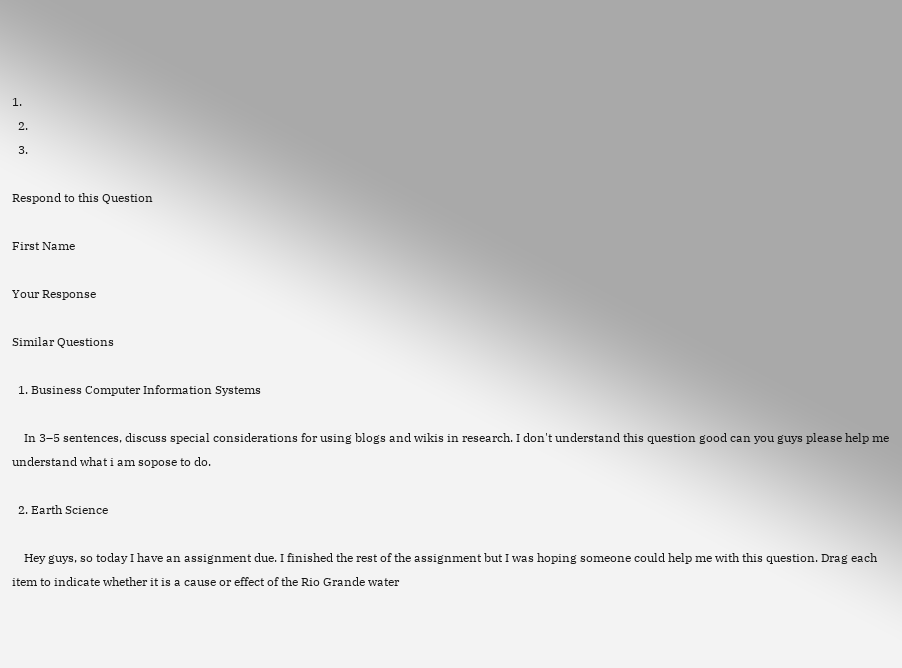1.
  2.
  3.

Respond to this Question

First Name

Your Response

Similar Questions

  1. Business Computer Information Systems

    In 3–5 sentences, discuss special considerations for using blogs and wikis in research. I don't understand this question good can you guys please help me understand what i am sopose to do.

  2. Earth Science

    Hey guys, so today I have an assignment due. I finished the rest of the assignment but I was hoping someone could help me with this question. Drag each item to indicate whether it is a cause or effect of the Rio Grande water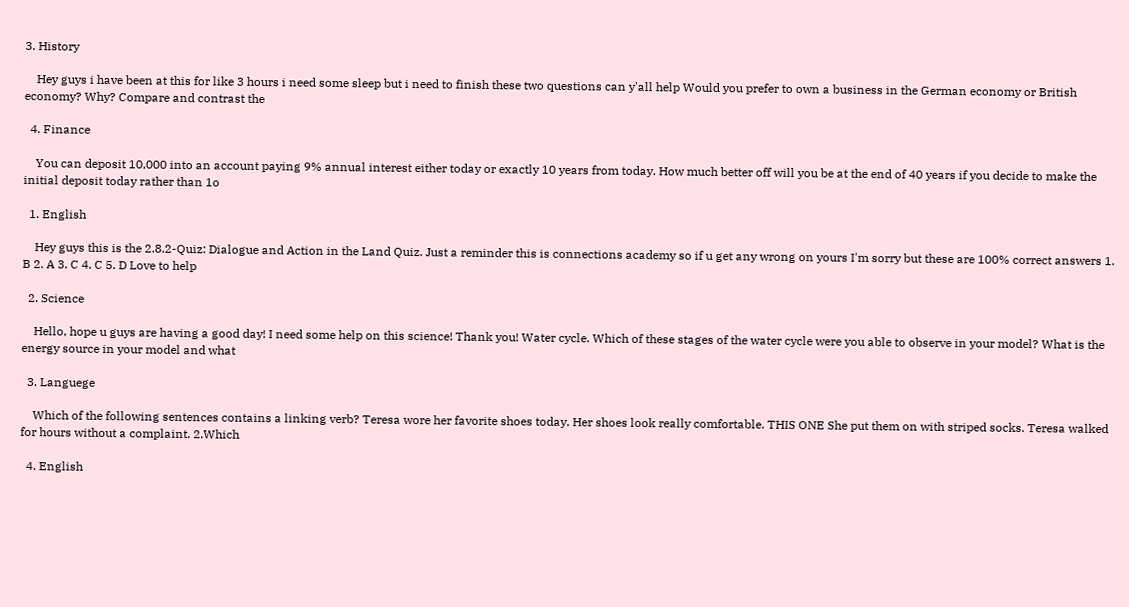3. History

    Hey guys i have been at this for like 3 hours i need some sleep but i need to finish these two questions can y'all help Would you prefer to own a business in the German economy or British economy? Why? Compare and contrast the

  4. Finance

    You can deposit 10,000 into an account paying 9% annual interest either today or exactly 10 years from today. How much better off will you be at the end of 40 years if you decide to make the initial deposit today rather than 1o

  1. English

    Hey guys this is the 2.8.2-Quiz: Dialogue and Action in the Land Quiz. Just a reminder this is connections academy so if u get any wrong on yours I'm sorry but these are 100% correct answers 1. B 2. A 3. C 4. C 5. D Love to help

  2. Science

    Hello, hope u guys are having a good day! I need some help on this science! Thank you! Water cycle. Which of these stages of the water cycle were you able to observe in your model? What is the energy source in your model and what

  3. Languege

    Which of the following sentences contains a linking verb? Teresa wore her favorite shoes today. Her shoes look really comfortable. THIS ONE She put them on with striped socks. Teresa walked for hours without a complaint. 2.Which

  4. English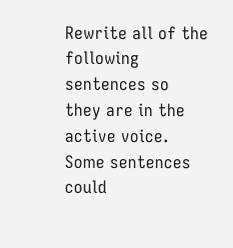Rewrite all of the following sentences so they are in the active voice. Some sentences could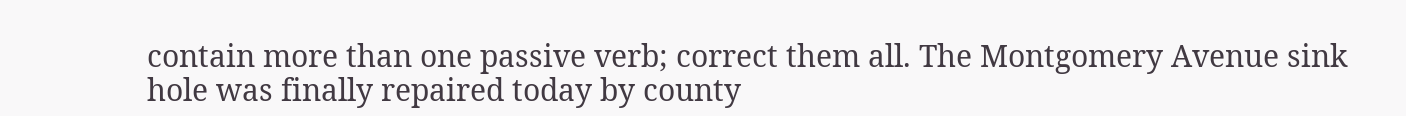contain more than one passive verb; correct them all. The Montgomery Avenue sink hole was finally repaired today by county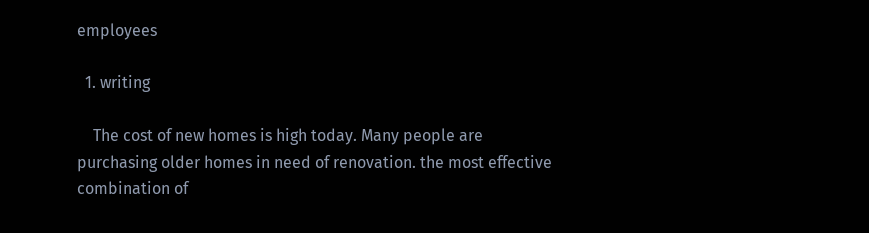employees

  1. writing

    The cost of new homes is high today. Many people are purchasing older homes in need of renovation. the most effective combination of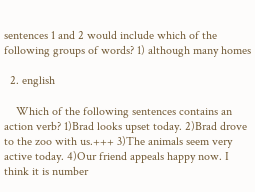sentences 1 and 2 would include which of the following groups of words? 1) although many homes

  2. english

    Which of the following sentences contains an action verb? 1)Brad looks upset today. 2)Brad drove to the zoo with us.+++ 3)The animals seem very active today. 4)Our friend appeals happy now. I think it is number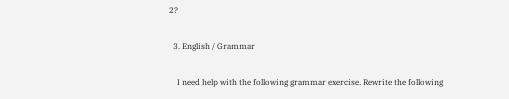2?

  3. English / Grammar

    I need help with the following grammar exercise. Rewrite the following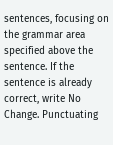sentences, focusing on the grammar area specified above the sentence. If the sentence is already correct, write No Change. Punctuating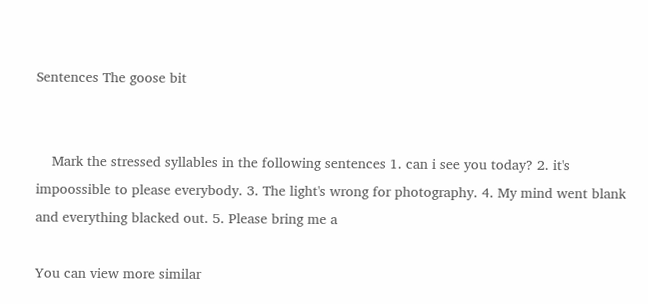Sentences The goose bit


    Mark the stressed syllables in the following sentences 1. can i see you today? 2. it's impoossible to please everybody. 3. The light's wrong for photography. 4. My mind went blank and everything blacked out. 5. Please bring me a

You can view more similar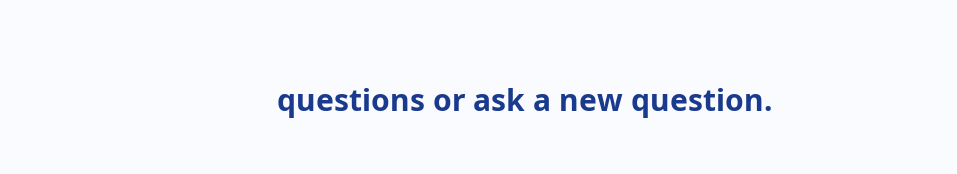questions or ask a new question.